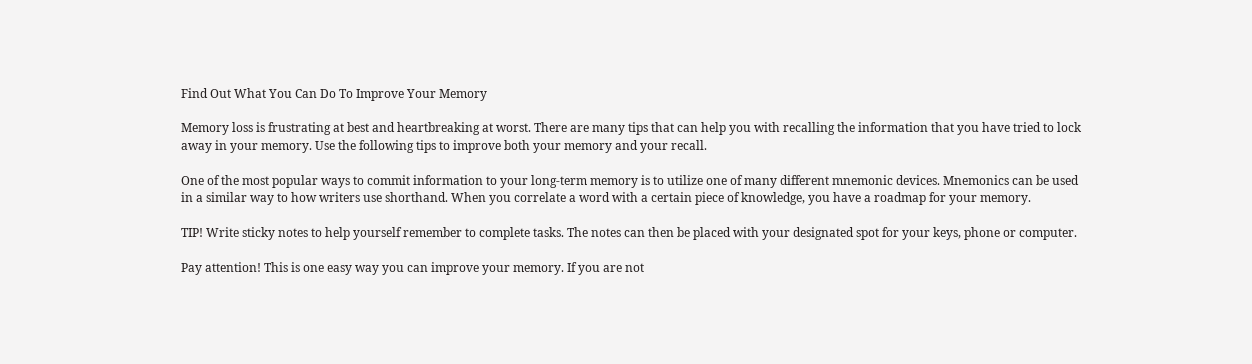Find Out What You Can Do To Improve Your Memory

Memory loss is frustrating at best and heartbreaking at worst. There are many tips that can help you with recalling the information that you have tried to lock away in your memory. Use the following tips to improve both your memory and your recall.

One of the most popular ways to commit information to your long-term memory is to utilize one of many different mnemonic devices. Mnemonics can be used in a similar way to how writers use shorthand. When you correlate a word with a certain piece of knowledge, you have a roadmap for your memory.

TIP! Write sticky notes to help yourself remember to complete tasks. The notes can then be placed with your designated spot for your keys, phone or computer.

Pay attention! This is one easy way you can improve your memory. If you are not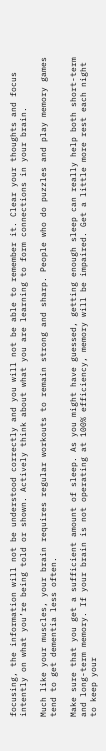focusing, the information will not be understood correctly and you will not be able to remember it. Clear your thoughts and focus intently on what you’re being told or shown. Actively think about what you are learning to form connections in your brain.

Much like your muscles, your brain requires regular workouts to remain strong and sharp. People who do puzzles and play memory games tend to get dementia less often.

Make sure that you get a sufficient amount of sleep. As you might have guessed, getting enough sleep can really help both short-term and long-term memory. If your brain is not operating at 100% efficiency, memory will be impaired. Get a little more rest each night to keep your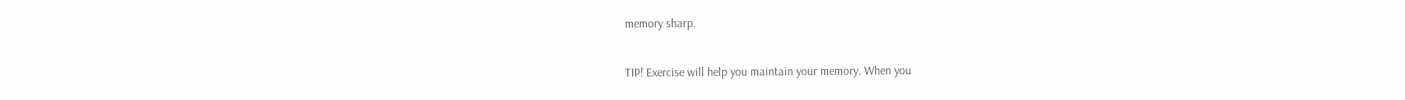memory sharp.

TIP! Exercise will help you maintain your memory. When you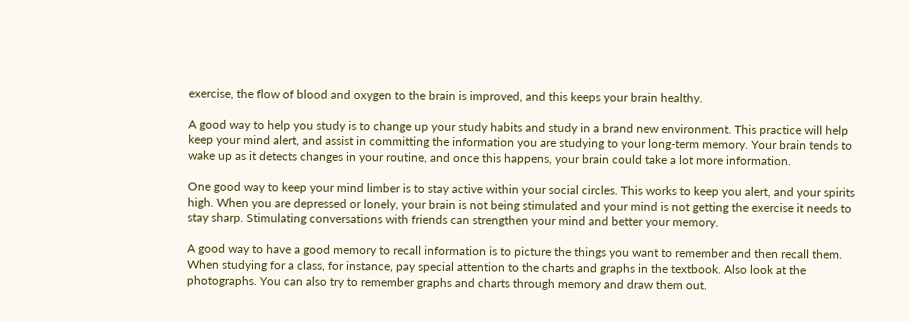exercise, the flow of blood and oxygen to the brain is improved, and this keeps your brain healthy.

A good way to help you study is to change up your study habits and study in a brand new environment. This practice will help keep your mind alert, and assist in committing the information you are studying to your long-term memory. Your brain tends to wake up as it detects changes in your routine, and once this happens, your brain could take a lot more information.

One good way to keep your mind limber is to stay active within your social circles. This works to keep you alert, and your spirits high. When you are depressed or lonely, your brain is not being stimulated and your mind is not getting the exercise it needs to stay sharp. Stimulating conversations with friends can strengthen your mind and better your memory.

A good way to have a good memory to recall information is to picture the things you want to remember and then recall them. When studying for a class, for instance, pay special attention to the charts and graphs in the textbook. Also look at the photographs. You can also try to remember graphs and charts through memory and draw them out.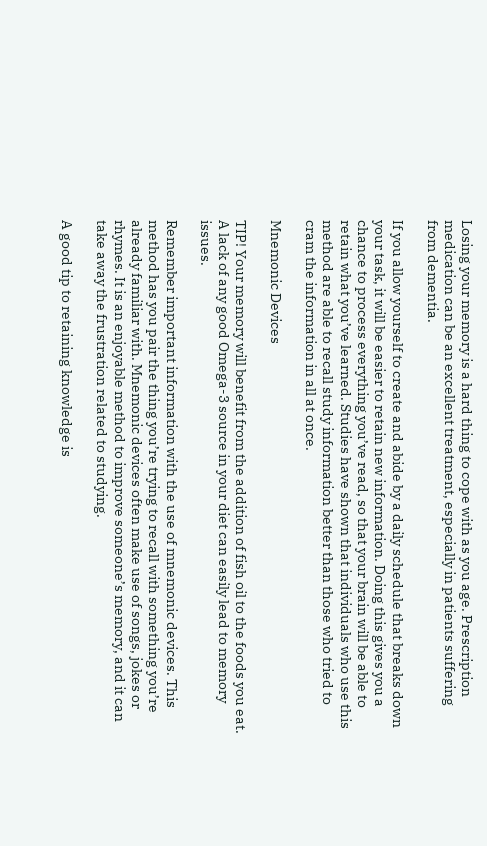Losing your memory is a hard thing to cope with as you age. Prescription medication can be an excellent treatment, especially in patients suffering from dementia.

If you allow yourself to create and abide by a daily schedule that breaks down your task, it will be easier to retain new information. Doing this gives you a chance to process everything you’ve read, so that your brain will be able to retain what you’ve learned. Studies have shown that individuals who use this method are able to recall study information better than those who tried to cram the information in all at once.

Mnemonic Devices

TIP! Your memory will benefit from the addition of fish oil to the foods you eat. A lack of any good Omega-3 source in your diet can easily lead to memory issues.

Remember important information with the use of mnemonic devices. This method has you pair the thing you’re trying to recall with something you’re already familiar with. Mnemonic devices often make use of songs, jokes or rhymes. It is an enjoyable method to improve someone’s memory, and it can take away the frustration related to studying.

A good tip to retaining knowledge is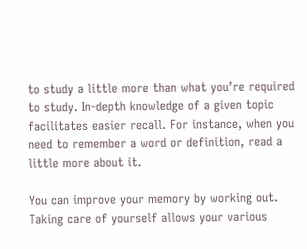to study a little more than what you’re required to study. In-depth knowledge of a given topic facilitates easier recall. For instance, when you need to remember a word or definition, read a little more about it.

You can improve your memory by working out. Taking care of yourself allows your various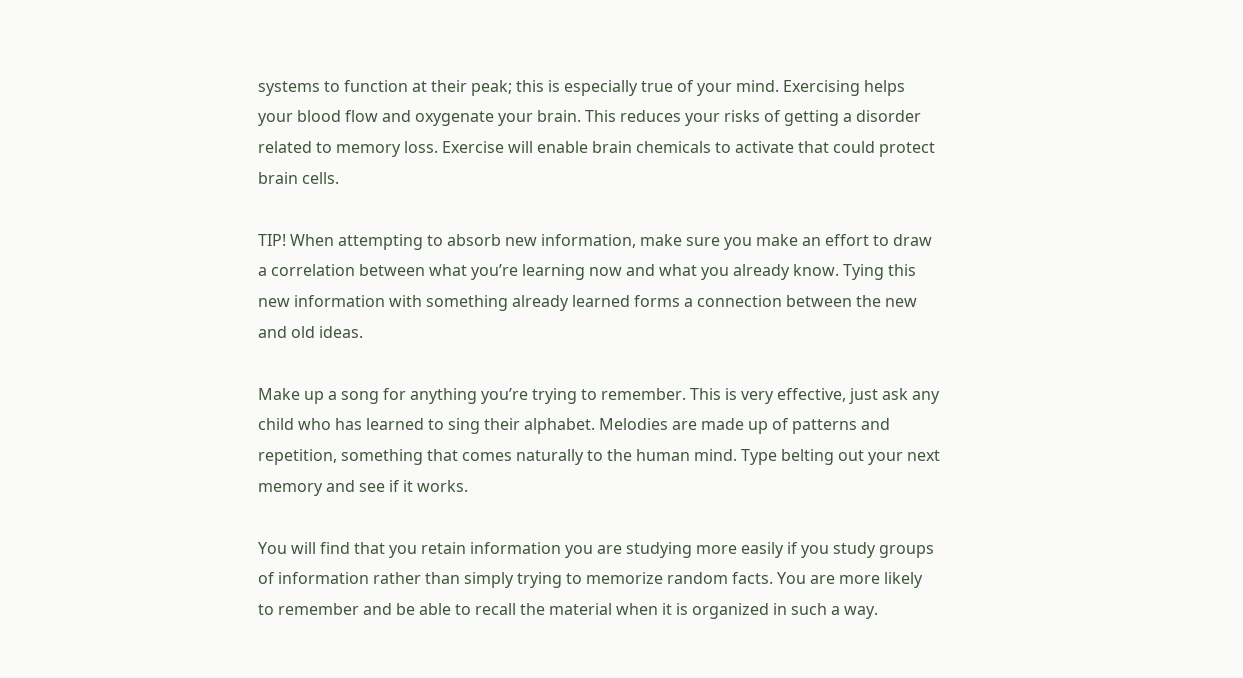systems to function at their peak; this is especially true of your mind. Exercising helps your blood flow and oxygenate your brain. This reduces your risks of getting a disorder related to memory loss. Exercise will enable brain chemicals to activate that could protect brain cells.

TIP! When attempting to absorb new information, make sure you make an effort to draw a correlation between what you’re learning now and what you already know. Tying this new information with something already learned forms a connection between the new and old ideas.

Make up a song for anything you’re trying to remember. This is very effective, just ask any child who has learned to sing their alphabet. Melodies are made up of patterns and repetition, something that comes naturally to the human mind. Type belting out your next memory and see if it works.

You will find that you retain information you are studying more easily if you study groups of information rather than simply trying to memorize random facts. You are more likely to remember and be able to recall the material when it is organized in such a way.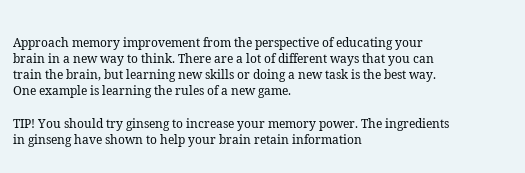Approach memory improvement from the perspective of educating your brain in a new way to think. There are a lot of different ways that you can train the brain, but learning new skills or doing a new task is the best way. One example is learning the rules of a new game.

TIP! You should try ginseng to increase your memory power. The ingredients in ginseng have shown to help your brain retain information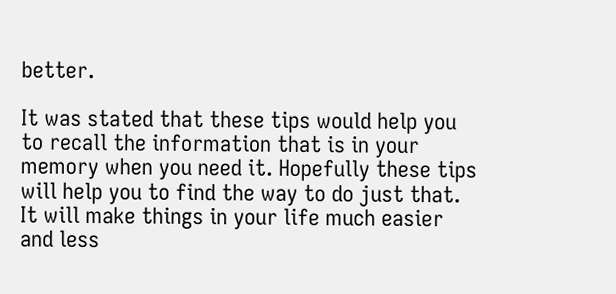better.

It was stated that these tips would help you to recall the information that is in your memory when you need it. Hopefully these tips will help you to find the way to do just that. It will make things in your life much easier and less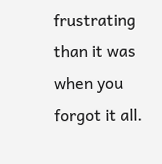frustrating than it was when you forgot it all.